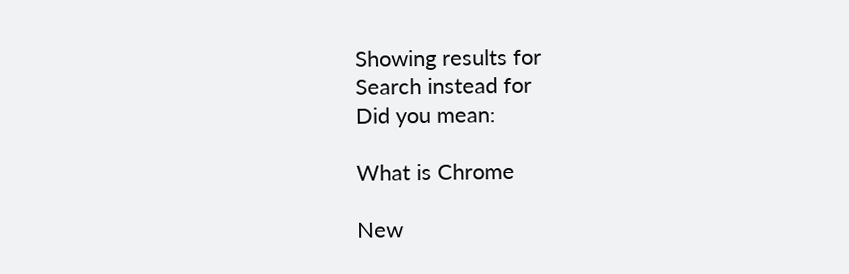Showing results for
Search instead for
Did you mean:

What is Chrome

New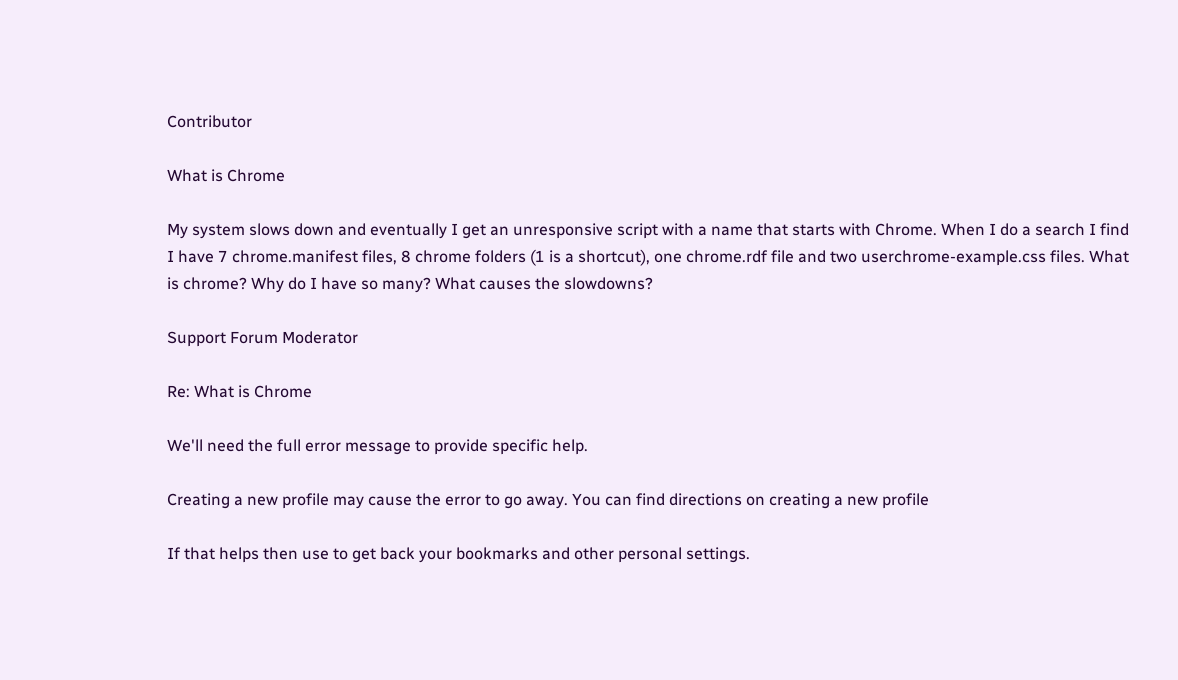Contributor

What is Chrome

My system slows down and eventually I get an unresponsive script with a name that starts with Chrome. When I do a search I find I have 7 chrome.manifest files, 8 chrome folders (1 is a shortcut), one chrome.rdf file and two userchrome-example.css files. What is chrome? Why do I have so many? What causes the slowdowns?

Support Forum Moderator

Re: What is Chrome

We'll need the full error message to provide specific help.

Creating a new profile may cause the error to go away. You can find directions on creating a new profile

If that helps then use to get back your bookmarks and other personal settings.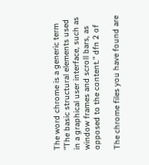The word chrome is a generic term "The basic structural elements used in a graphical user interface, such as window frames and scroll bars, as opposed to the content." dfn 2 of

The chrome files you have found are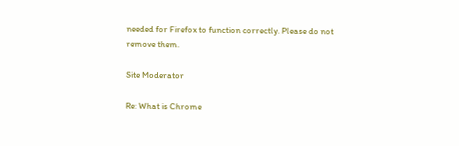needed for Firefox to function correctly. Please do not remove them.

Site Moderator

Re: What is Chrome